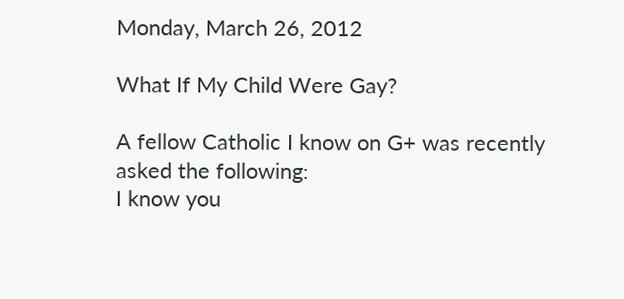Monday, March 26, 2012

What If My Child Were Gay?

A fellow Catholic I know on G+ was recently asked the following:
I know you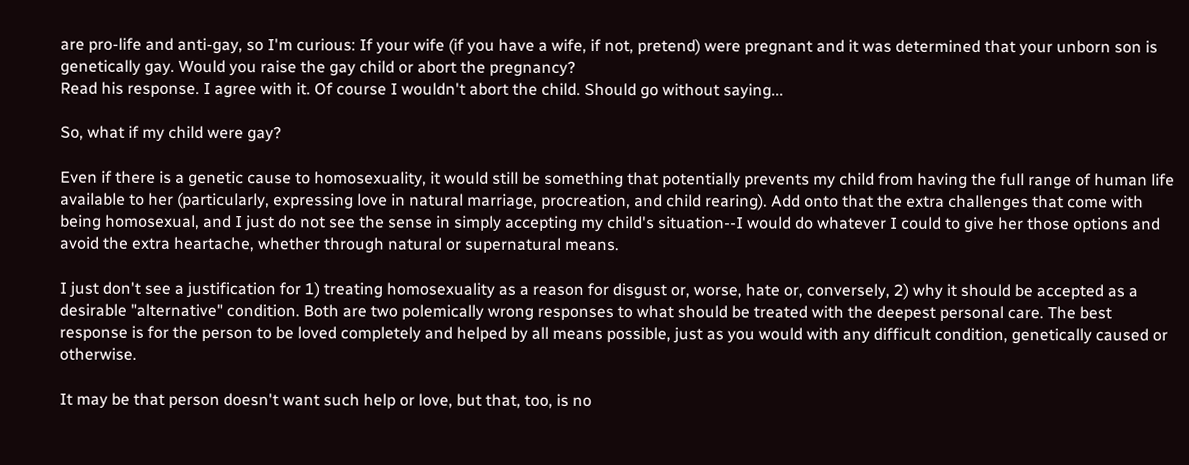are pro-life and anti-gay, so I'm curious: If your wife (if you have a wife, if not, pretend) were pregnant and it was determined that your unborn son is genetically gay. Would you raise the gay child or abort the pregnancy?
Read his response. I agree with it. Of course I wouldn't abort the child. Should go without saying...

So, what if my child were gay?

Even if there is a genetic cause to homosexuality, it would still be something that potentially prevents my child from having the full range of human life available to her (particularly, expressing love in natural marriage, procreation, and child rearing). Add onto that the extra challenges that come with being homosexual, and I just do not see the sense in simply accepting my child's situation--I would do whatever I could to give her those options and avoid the extra heartache, whether through natural or supernatural means.

I just don't see a justification for 1) treating homosexuality as a reason for disgust or, worse, hate or, conversely, 2) why it should be accepted as a desirable "alternative" condition. Both are two polemically wrong responses to what should be treated with the deepest personal care. The best response is for the person to be loved completely and helped by all means possible, just as you would with any difficult condition, genetically caused or otherwise.

It may be that person doesn't want such help or love, but that, too, is no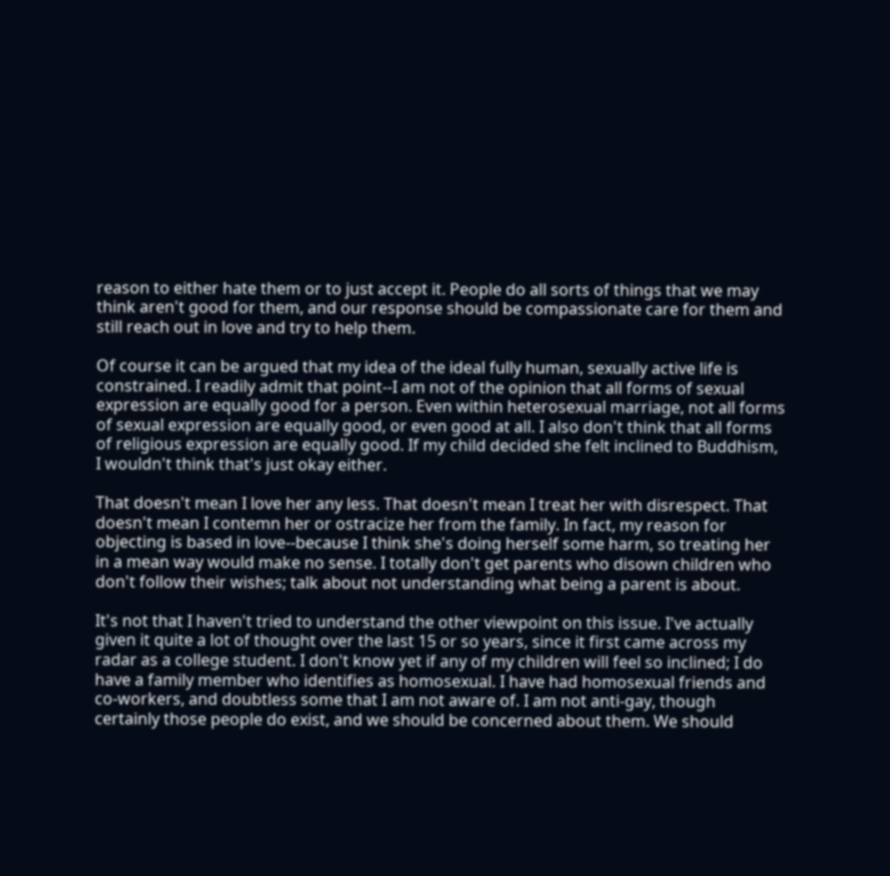reason to either hate them or to just accept it. People do all sorts of things that we may think aren't good for them, and our response should be compassionate care for them and still reach out in love and try to help them.

Of course it can be argued that my idea of the ideal fully human, sexually active life is constrained. I readily admit that point--I am not of the opinion that all forms of sexual expression are equally good for a person. Even within heterosexual marriage, not all forms of sexual expression are equally good, or even good at all. I also don't think that all forms of religious expression are equally good. If my child decided she felt inclined to Buddhism, I wouldn't think that's just okay either.

That doesn't mean I love her any less. That doesn't mean I treat her with disrespect. That doesn't mean I contemn her or ostracize her from the family. In fact, my reason for objecting is based in love--because I think she's doing herself some harm, so treating her in a mean way would make no sense. I totally don't get parents who disown children who don't follow their wishes; talk about not understanding what being a parent is about.

It's not that I haven't tried to understand the other viewpoint on this issue. I've actually given it quite a lot of thought over the last 15 or so years, since it first came across my radar as a college student. I don't know yet if any of my children will feel so inclined; I do have a family member who identifies as homosexual. I have had homosexual friends and co-workers, and doubtless some that I am not aware of. I am not anti-gay, though certainly those people do exist, and we should be concerned about them. We should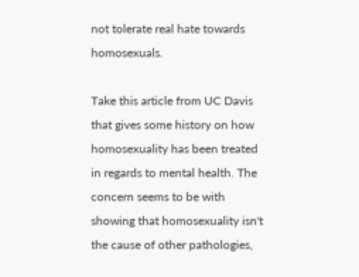not tolerate real hate towards homosexuals.

Take this article from UC Davis that gives some history on how homosexuality has been treated in regards to mental health. The concern seems to be with showing that homosexuality isn't the cause of other pathologies,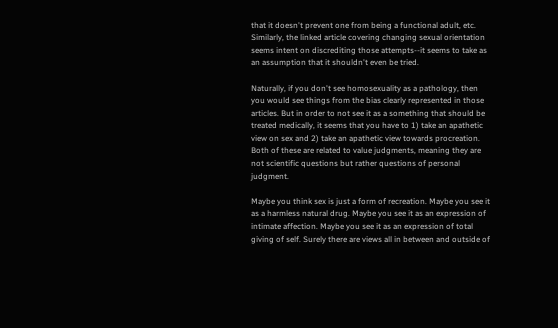that it doesn't prevent one from being a functional adult, etc. Similarly, the linked article covering changing sexual orientation seems intent on discrediting those attempts--it seems to take as an assumption that it shouldn't even be tried.

Naturally, if you don't see homosexuality as a pathology, then you would see things from the bias clearly represented in those articles. But in order to not see it as a something that should be treated medically, it seems that you have to 1) take an apathetic view on sex and 2) take an apathetic view towards procreation. Both of these are related to value judgments, meaning they are not scientific questions but rather questions of personal judgment.

Maybe you think sex is just a form of recreation. Maybe you see it as a harmless natural drug. Maybe you see it as an expression of intimate affection. Maybe you see it as an expression of total giving of self. Surely there are views all in between and outside of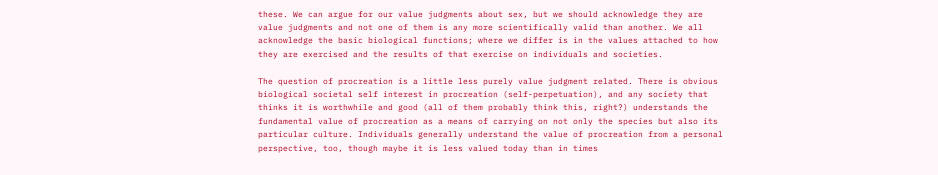these. We can argue for our value judgments about sex, but we should acknowledge they are value judgments and not one of them is any more scientifically valid than another. We all acknowledge the basic biological functions; where we differ is in the values attached to how they are exercised and the results of that exercise on individuals and societies.

The question of procreation is a little less purely value judgment related. There is obvious biological societal self interest in procreation (self-perpetuation), and any society that thinks it is worthwhile and good (all of them probably think this, right?) understands the fundamental value of procreation as a means of carrying on not only the species but also its particular culture. Individuals generally understand the value of procreation from a personal perspective, too, though maybe it is less valued today than in times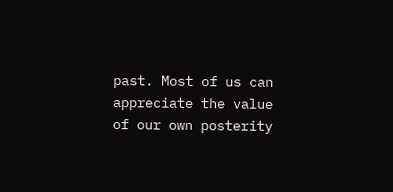past. Most of us can appreciate the value of our own posterity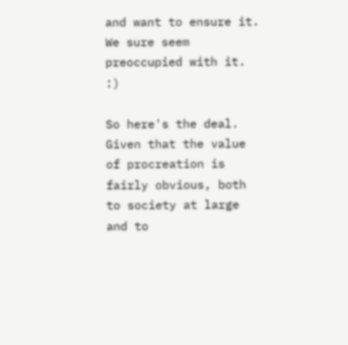and want to ensure it. We sure seem preoccupied with it. :)

So here's the deal. Given that the value of procreation is fairly obvious, both to society at large and to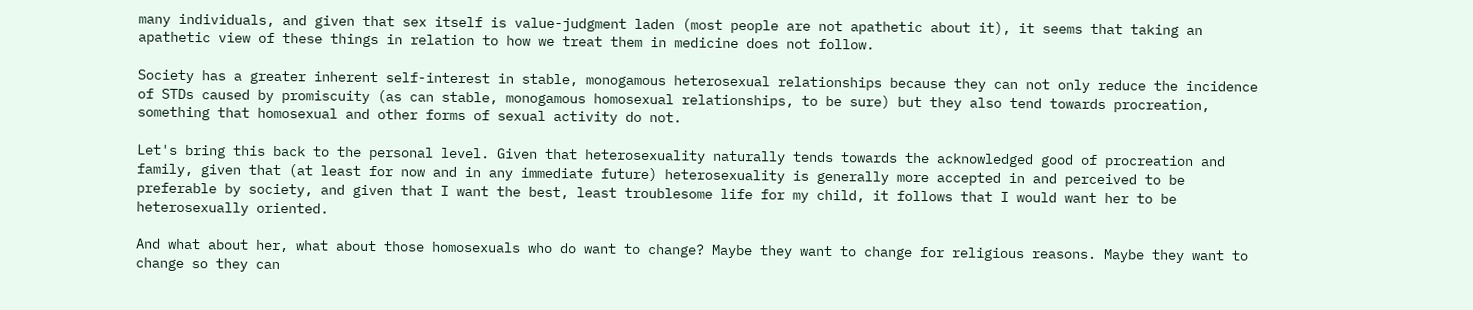many individuals, and given that sex itself is value-judgment laden (most people are not apathetic about it), it seems that taking an apathetic view of these things in relation to how we treat them in medicine does not follow.

Society has a greater inherent self-interest in stable, monogamous heterosexual relationships because they can not only reduce the incidence of STDs caused by promiscuity (as can stable, monogamous homosexual relationships, to be sure) but they also tend towards procreation, something that homosexual and other forms of sexual activity do not.

Let's bring this back to the personal level. Given that heterosexuality naturally tends towards the acknowledged good of procreation and family, given that (at least for now and in any immediate future) heterosexuality is generally more accepted in and perceived to be preferable by society, and given that I want the best, least troublesome life for my child, it follows that I would want her to be heterosexually oriented.

And what about her, what about those homosexuals who do want to change? Maybe they want to change for religious reasons. Maybe they want to change so they can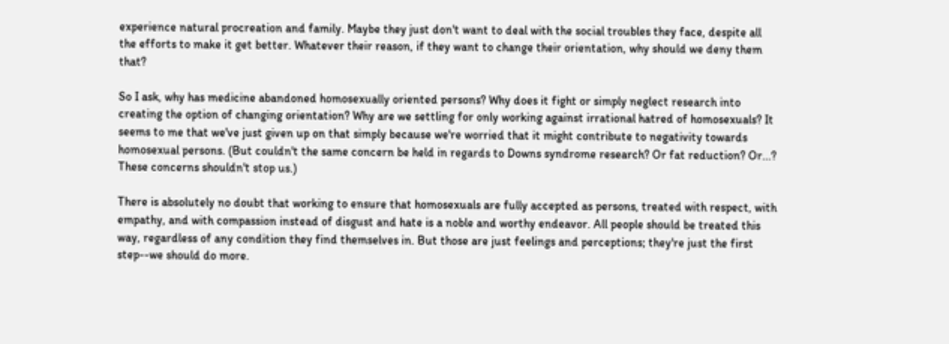experience natural procreation and family. Maybe they just don't want to deal with the social troubles they face, despite all the efforts to make it get better. Whatever their reason, if they want to change their orientation, why should we deny them that?

So I ask, why has medicine abandoned homosexually oriented persons? Why does it fight or simply neglect research into creating the option of changing orientation? Why are we settling for only working against irrational hatred of homosexuals? It seems to me that we've just given up on that simply because we're worried that it might contribute to negativity towards homosexual persons. (But couldn't the same concern be held in regards to Downs syndrome research? Or fat reduction? Or...? These concerns shouldn't stop us.)

There is absolutely no doubt that working to ensure that homosexuals are fully accepted as persons, treated with respect, with empathy, and with compassion instead of disgust and hate is a noble and worthy endeavor. All people should be treated this way, regardless of any condition they find themselves in. But those are just feelings and perceptions; they're just the first step--we should do more.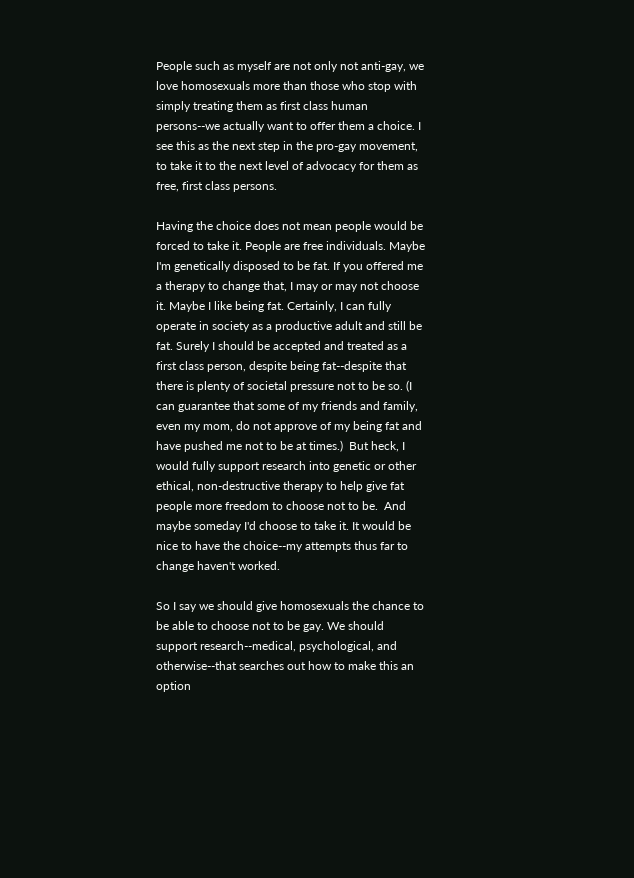People such as myself are not only not anti-gay, we love homosexuals more than those who stop with simply treating them as first class human persons--we actually want to offer them a choice. I see this as the next step in the pro-gay movement, to take it to the next level of advocacy for them as free, first class persons.

Having the choice does not mean people would be forced to take it. People are free individuals. Maybe I'm genetically disposed to be fat. If you offered me a therapy to change that, I may or may not choose it. Maybe I like being fat. Certainly, I can fully operate in society as a productive adult and still be fat. Surely I should be accepted and treated as a first class person, despite being fat--despite that there is plenty of societal pressure not to be so. (I can guarantee that some of my friends and family, even my mom, do not approve of my being fat and have pushed me not to be at times.)  But heck, I would fully support research into genetic or other ethical, non-destructive therapy to help give fat people more freedom to choose not to be.  And maybe someday I'd choose to take it. It would be nice to have the choice--my attempts thus far to change haven't worked.

So I say we should give homosexuals the chance to be able to choose not to be gay. We should support research--medical, psychological, and otherwise--that searches out how to make this an option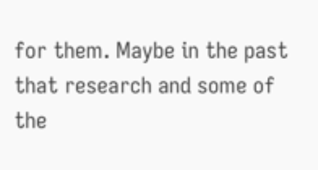for them. Maybe in the past that research and some of the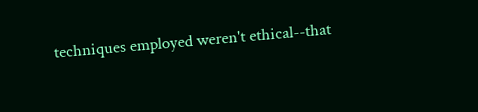techniques employed weren't ethical--that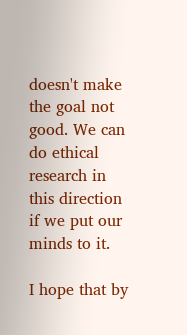doesn't make the goal not good. We can do ethical research in this direction if we put our minds to it.

I hope that by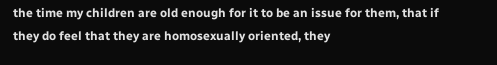the time my children are old enough for it to be an issue for them, that if they do feel that they are homosexually oriented, they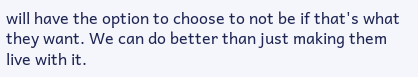will have the option to choose to not be if that's what they want. We can do better than just making them live with it.